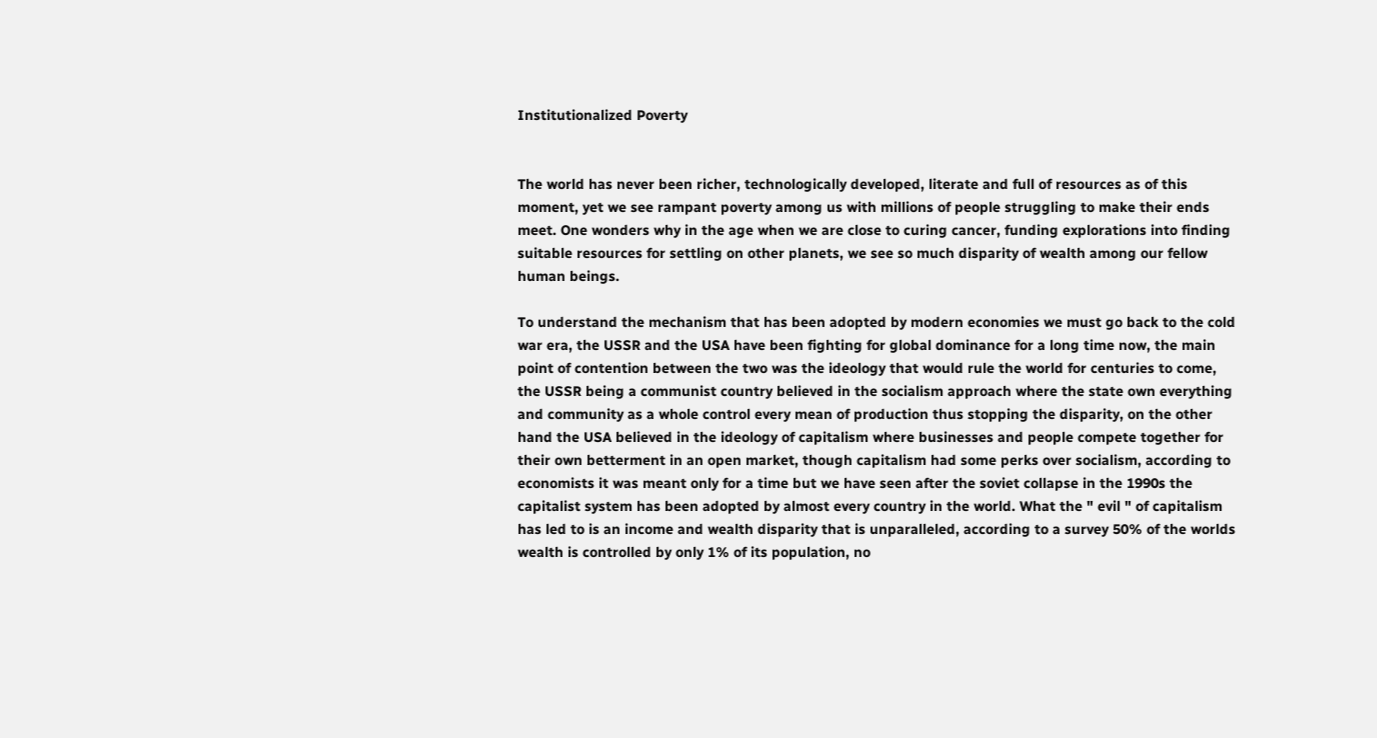Institutionalized Poverty


The world has never been richer, technologically developed, literate and full of resources as of this moment, yet we see rampant poverty among us with millions of people struggling to make their ends meet. One wonders why in the age when we are close to curing cancer, funding explorations into finding suitable resources for settling on other planets, we see so much disparity of wealth among our fellow human beings.

To understand the mechanism that has been adopted by modern economies we must go back to the cold war era, the USSR and the USA have been fighting for global dominance for a long time now, the main point of contention between the two was the ideology that would rule the world for centuries to come, the USSR being a communist country believed in the socialism approach where the state own everything and community as a whole control every mean of production thus stopping the disparity, on the other hand the USA believed in the ideology of capitalism where businesses and people compete together for their own betterment in an open market, though capitalism had some perks over socialism, according to economists it was meant only for a time but we have seen after the soviet collapse in the 1990s the capitalist system has been adopted by almost every country in the world. What the " evil " of capitalism has led to is an income and wealth disparity that is unparalleled, according to a survey 50% of the worlds wealth is controlled by only 1% of its population, no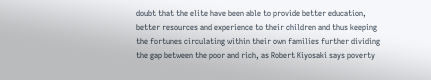doubt that the elite have been able to provide better education, better resources and experience to their children and thus keeping the fortunes circulating within their own families further dividing the gap between the poor and rich, as Robert Kiyosaki says poverty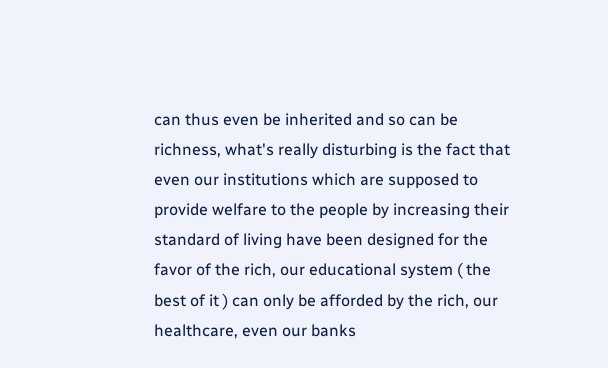can thus even be inherited and so can be richness, what's really disturbing is the fact that even our institutions which are supposed to provide welfare to the people by increasing their standard of living have been designed for the favor of the rich, our educational system ( the best of it ) can only be afforded by the rich, our healthcare, even our banks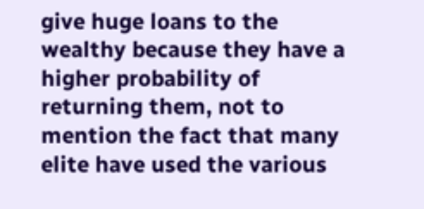give huge loans to the wealthy because they have a higher probability of returning them, not to mention the fact that many elite have used the various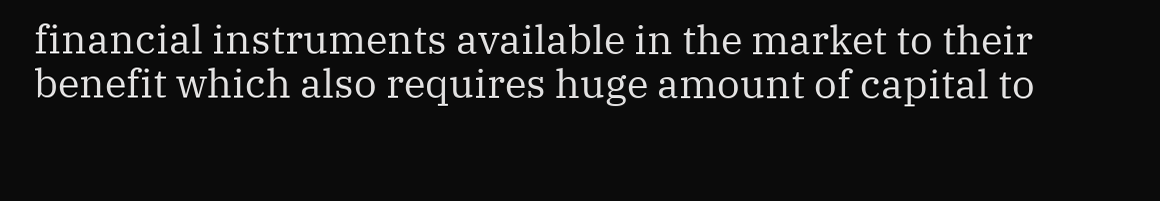financial instruments available in the market to their benefit which also requires huge amount of capital to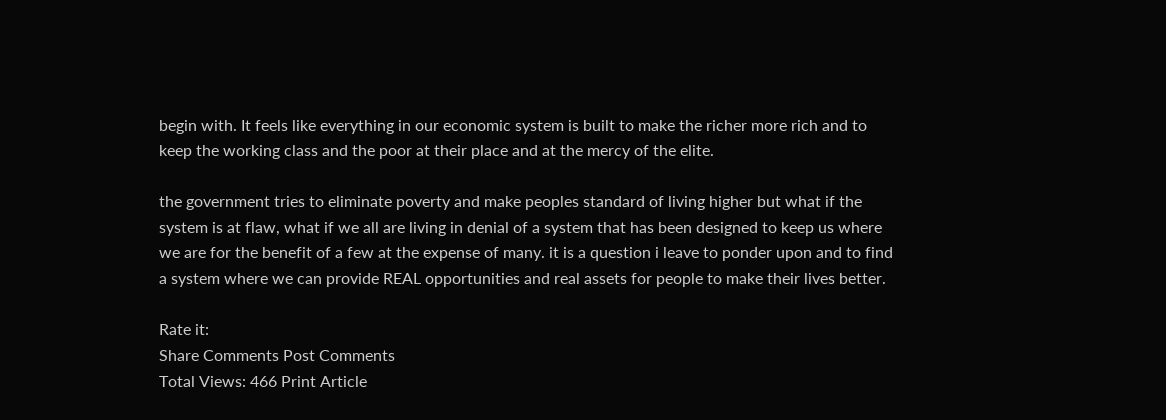begin with. It feels like everything in our economic system is built to make the richer more rich and to keep the working class and the poor at their place and at the mercy of the elite.

the government tries to eliminate poverty and make peoples standard of living higher but what if the system is at flaw, what if we all are living in denial of a system that has been designed to keep us where we are for the benefit of a few at the expense of many. it is a question i leave to ponder upon and to find a system where we can provide REAL opportunities and real assets for people to make their lives better.

Rate it:
Share Comments Post Comments
Total Views: 466 Print Article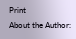Print
About the Author: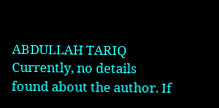ABDULLAH TARIQ
Currently, no details found about the author. If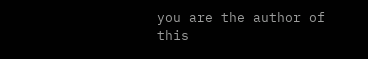you are the author of this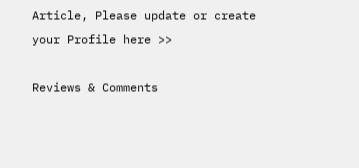Article, Please update or create your Profile here >>

Reviews & Comments